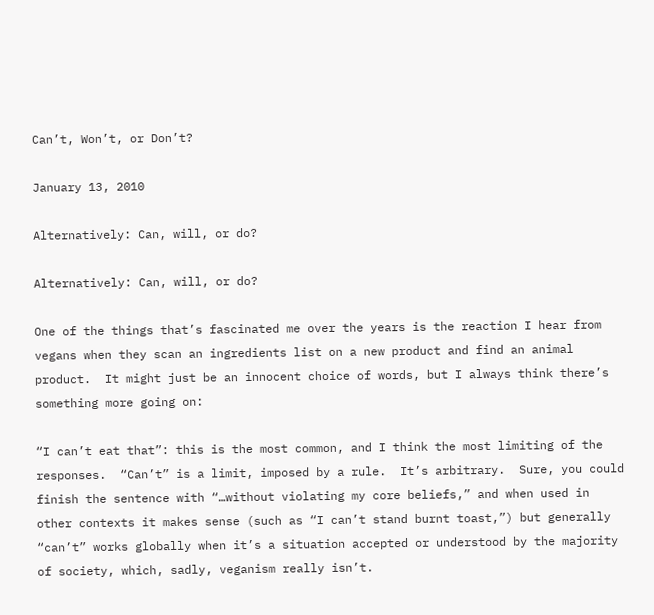Can’t, Won’t, or Don’t?

January 13, 2010

Alternatively: Can, will, or do?

Alternatively: Can, will, or do?

One of the things that’s fascinated me over the years is the reaction I hear from vegans when they scan an ingredients list on a new product and find an animal product.  It might just be an innocent choice of words, but I always think there’s something more going on:

“I can’t eat that”: this is the most common, and I think the most limiting of the responses.  “Can’t” is a limit, imposed by a rule.  It’s arbitrary.  Sure, you could finish the sentence with “…without violating my core beliefs,” and when used in other contexts it makes sense (such as “I can’t stand burnt toast,”) but generally “can’t” works globally when it’s a situation accepted or understood by the majority of society, which, sadly, veganism really isn’t.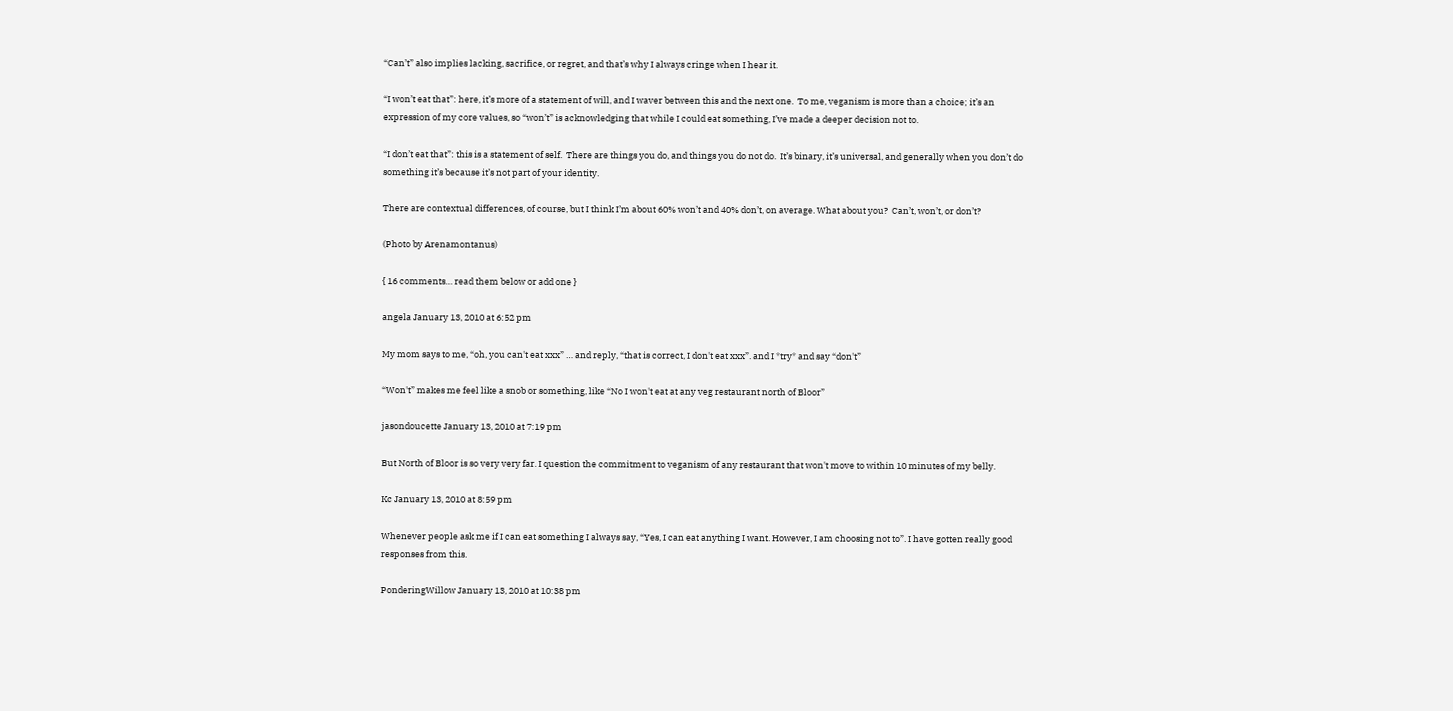“Can’t” also implies lacking, sacrifice, or regret, and that’s why I always cringe when I hear it.

“I won’t eat that”: here, it’s more of a statement of will, and I waver between this and the next one.  To me, veganism is more than a choice; it’s an expression of my core values, so “won’t” is acknowledging that while I could eat something, I’ve made a deeper decision not to.

“I don’t eat that”: this is a statement of self.  There are things you do, and things you do not do.  It’s binary, it’s universal, and generally when you don’t do something it’s because it’s not part of your identity.

There are contextual differences, of course, but I think I’m about 60% won’t and 40% don’t, on average. What about you?  Can’t, won’t, or don’t?

(Photo by Arenamontanus)

{ 16 comments… read them below or add one }

angela January 13, 2010 at 6:52 pm

My mom says to me, “oh, you can't eat xxx” … and reply, “that is correct, I don't eat xxx”. and I *try* and say “don't”

“Won't” makes me feel like a snob or something, like “No I won't eat at any veg restaurant north of Bloor”

jasondoucette January 13, 2010 at 7:19 pm

But North of Bloor is so very very far. I question the commitment to veganism of any restaurant that won't move to within 10 minutes of my belly.

Kc January 13, 2010 at 8:59 pm

Whenever people ask me if I can eat something I always say, “Yes, I can eat anything I want. However, I am choosing not to”. I have gotten really good responses from this.

PonderingWillow January 13, 2010 at 10:38 pm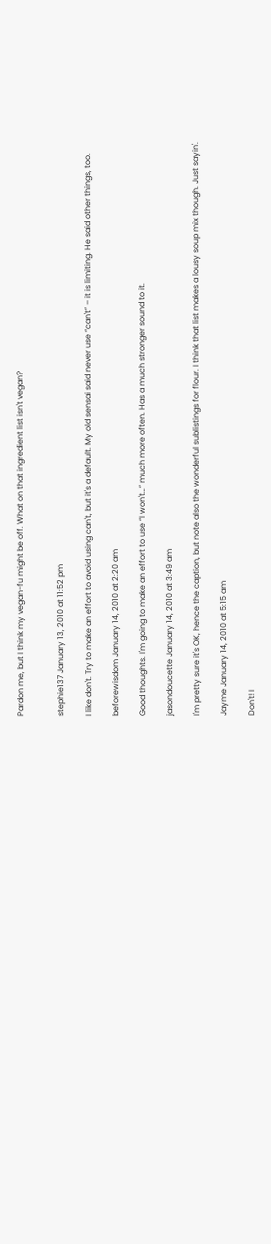Pardon me, but I think my vegan-fu might be off. What on that ingredient list isn't vegan?


stephie137 January 13, 2010 at 11:52 pm

I like don't. Try to make an effort to avoid using can't, but it's a default. My old sensai said never use “can't” – it is limiting. He said other things, too.

beforewisdom January 14, 2010 at 2:20 am

Good thoughts. I'm going to make an effort to use “I won't…” much more often. Has a much stronger sound to it.

jasondoucette January 14, 2010 at 3:49 am

I'm pretty sure it's OK, hence the caption, but note also the wonderful sublistings for flour. I think that list makes a lousy soup mix though. Just sayin'.

Jayme January 14, 2010 at 5:15 am

Don't! I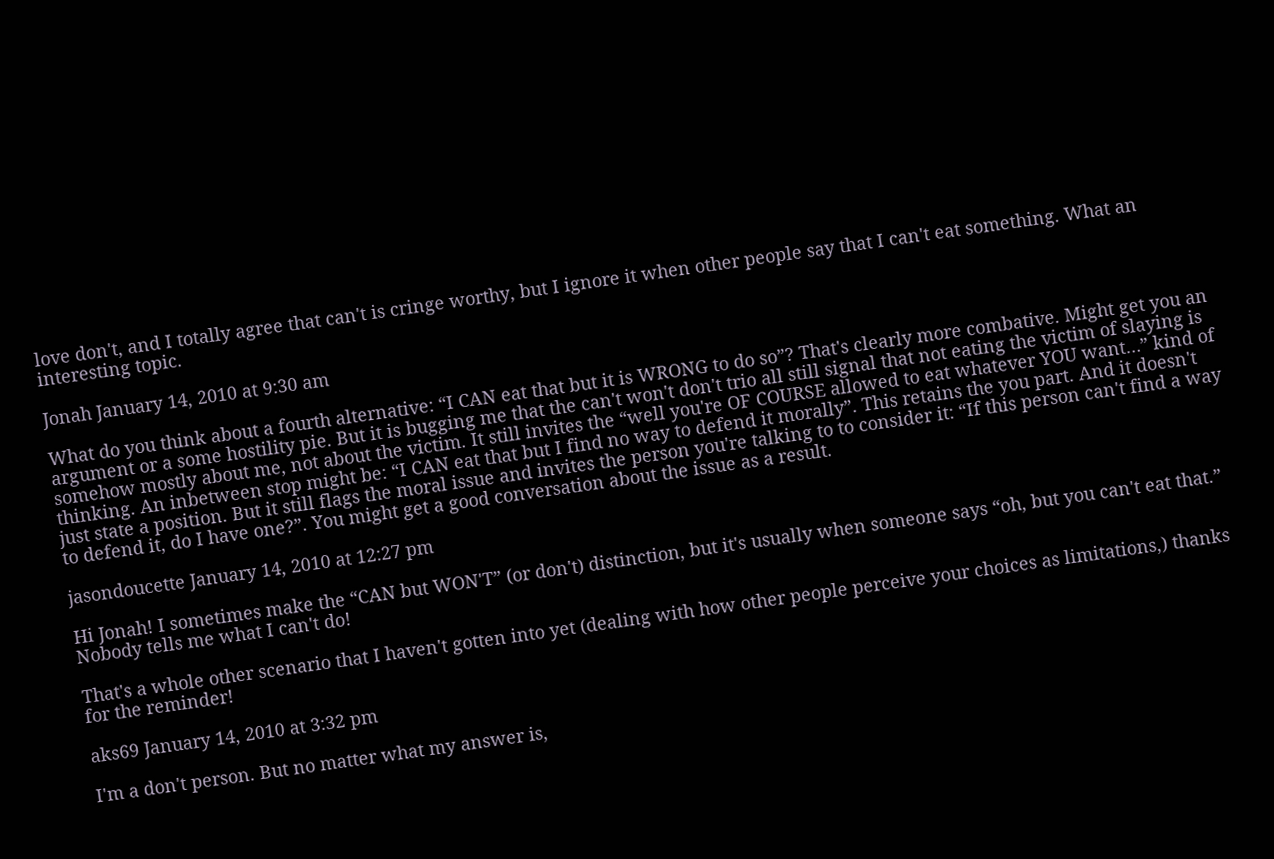love don't, and I totally agree that can't is cringe worthy, but I ignore it when other people say that I can't eat something. What an interesting topic.

Jonah January 14, 2010 at 9:30 am

What do you think about a fourth alternative: “I CAN eat that but it is WRONG to do so”? That's clearly more combative. Might get you an argument or a some hostility pie. But it is bugging me that the can't won't don't trio all still signal that not eating the victim of slaying is somehow mostly about me, not about the victim. It still invites the “well you're OF COURSE allowed to eat whatever YOU want…” kind of thinking. An inbetween stop might be: “I CAN eat that but I find no way to defend it morally”. This retains the you part. And it doesn't just state a position. But it still flags the moral issue and invites the person you're talking to to consider it: “If this person can't find a way to defend it, do I have one?”. You might get a good conversation about the issue as a result.

jasondoucette January 14, 2010 at 12:27 pm

Hi Jonah! I sometimes make the “CAN but WON'T” (or don't) distinction, but it's usually when someone says “oh, but you can't eat that.” Nobody tells me what I can't do!

That's a whole other scenario that I haven't gotten into yet (dealing with how other people perceive your choices as limitations,) thanks for the reminder!

aks69 January 14, 2010 at 3:32 pm

I'm a don't person. But no matter what my answer is,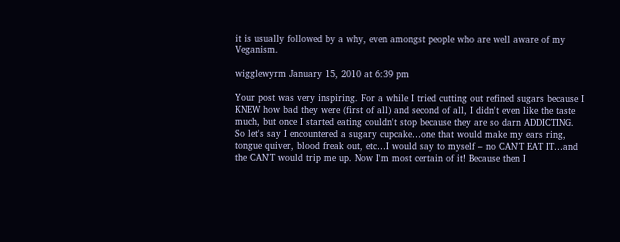it is usually followed by a why, even amongst people who are well aware of my Veganism.

wigglewyrm January 15, 2010 at 6:39 pm

Your post was very inspiring. For a while I tried cutting out refined sugars because I KNEW how bad they were (first of all) and second of all, I didn't even like the taste much, but once I started eating couldn't stop because they are so darn ADDICTING.
So let's say I encountered a sugary cupcake…one that would make my ears ring, tongue quiver, blood freak out, etc…I would say to myself – no CAN'T EAT IT…and the CAN'T would trip me up. Now I'm most certain of it! Because then I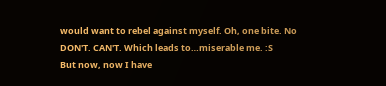would want to rebel against myself. Oh, one bite. No DON'T. CAN'T. Which leads to…miserable me. :S
But now, now I have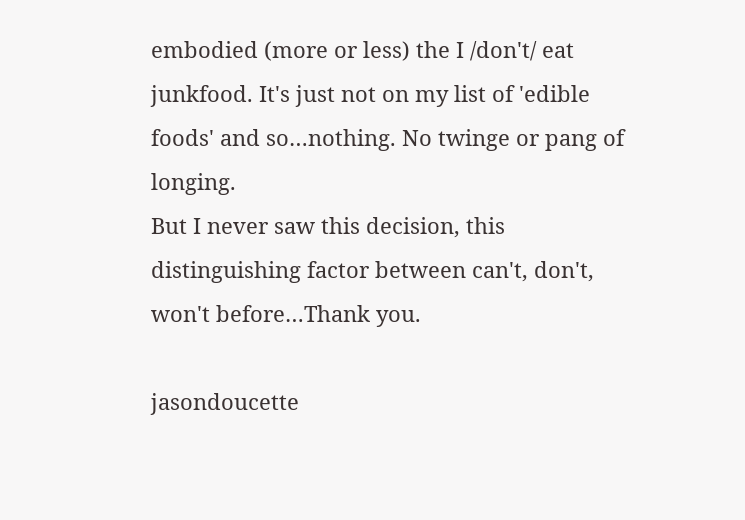embodied (more or less) the I /don't/ eat junkfood. It's just not on my list of 'edible foods' and so…nothing. No twinge or pang of longing.
But I never saw this decision, this distinguishing factor between can't, don't, won't before…Thank you.

jasondoucette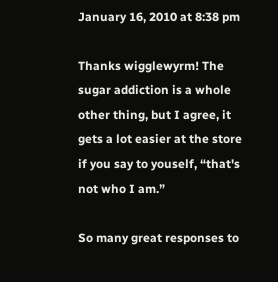January 16, 2010 at 8:38 pm

Thanks wigglewyrm! The sugar addiction is a whole other thing, but I agree, it gets a lot easier at the store if you say to youself, “that's not who I am.”

So many great responses to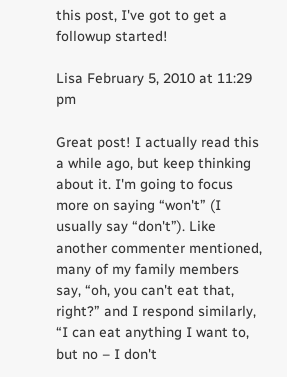this post, I've got to get a followup started!

Lisa February 5, 2010 at 11:29 pm

Great post! I actually read this a while ago, but keep thinking about it. I'm going to focus more on saying “won't” (I usually say “don't”). Like another commenter mentioned, many of my family members say, “oh, you can't eat that, right?” and I respond similarly, “I can eat anything I want to, but no – I don't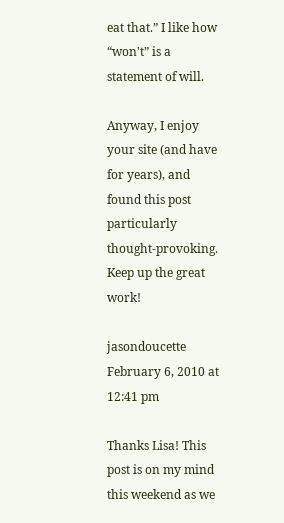eat that.” I like how “won't” is a statement of will.

Anyway, I enjoy your site (and have for years), and found this post particularly thought-provoking. Keep up the great work!

jasondoucette February 6, 2010 at 12:41 pm

Thanks Lisa! This post is on my mind this weekend as we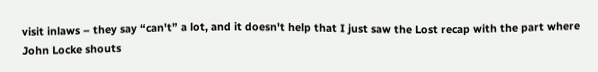visit inlaws – they say “can't” a lot, and it doesn't help that I just saw the Lost recap with the part where John Locke shouts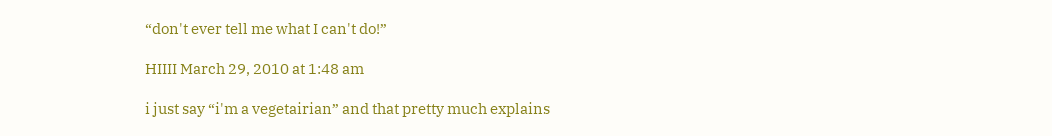“don't ever tell me what I can't do!”

HIIII March 29, 2010 at 1:48 am

i just say “i'm a vegetairian” and that pretty much explains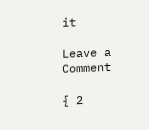it

Leave a Comment

{ 2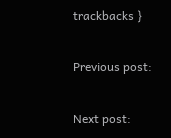trackbacks }

Previous post:

Next post: